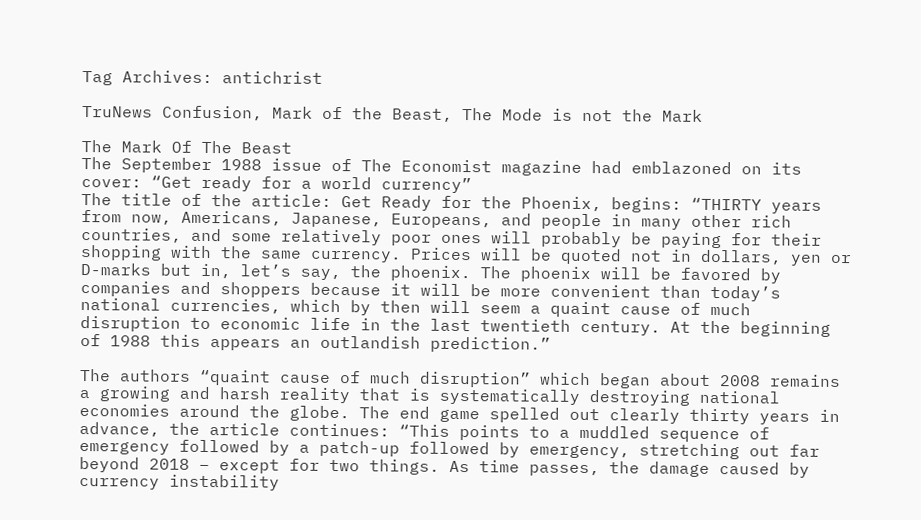Tag Archives: antichrist

TruNews Confusion, Mark of the Beast, The Mode is not the Mark

The Mark Of The Beast
The September 1988 issue of The Economist magazine had emblazoned on its cover: “Get ready for a world currency”
The title of the article: Get Ready for the Phoenix, begins: “THIRTY years from now, Americans, Japanese, Europeans, and people in many other rich countries, and some relatively poor ones will probably be paying for their shopping with the same currency. Prices will be quoted not in dollars, yen or D-marks but in, let’s say, the phoenix. The phoenix will be favored by companies and shoppers because it will be more convenient than today’s national currencies, which by then will seem a quaint cause of much disruption to economic life in the last twentieth century. At the beginning of 1988 this appears an outlandish prediction.”

The authors “quaint cause of much disruption” which began about 2008 remains a growing and harsh reality that is systematically destroying national economies around the globe. The end game spelled out clearly thirty years in advance, the article continues: “This points to a muddled sequence of emergency followed by a patch-up followed by emergency, stretching out far beyond 2018 – except for two things. As time passes, the damage caused by currency instability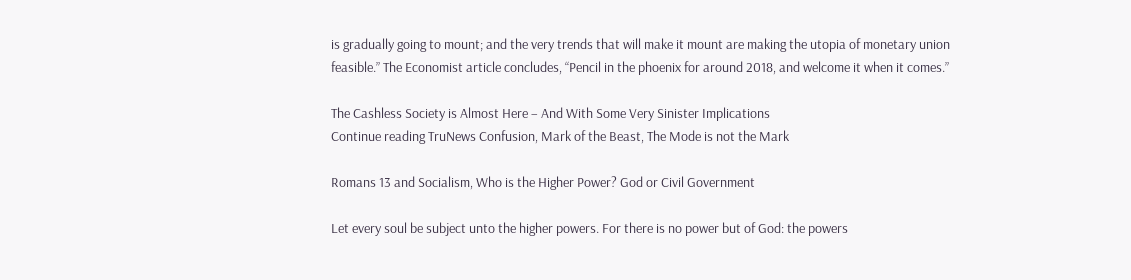is gradually going to mount; and the very trends that will make it mount are making the utopia of monetary union feasible.” The Economist article concludes, “Pencil in the phoenix for around 2018, and welcome it when it comes.”

The Cashless Society is Almost Here – And With Some Very Sinister Implications
Continue reading TruNews Confusion, Mark of the Beast, The Mode is not the Mark

Romans 13 and Socialism, Who is the Higher Power? God or Civil Government

Let every soul be subject unto the higher powers. For there is no power but of God: the powers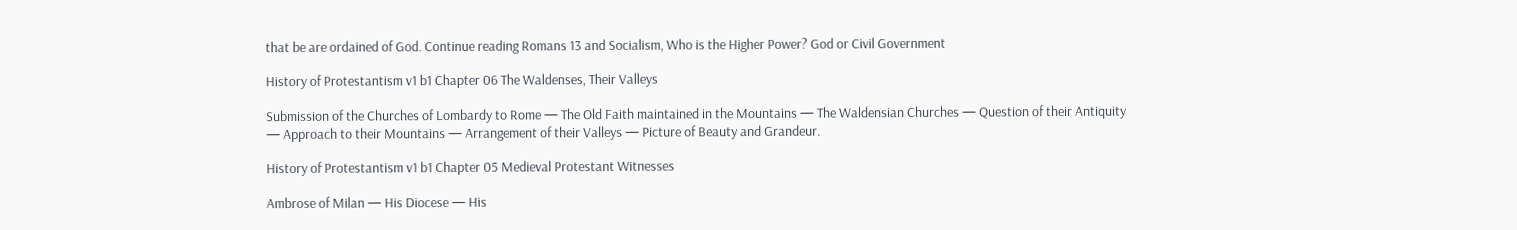that be are ordained of God. Continue reading Romans 13 and Socialism, Who is the Higher Power? God or Civil Government

History of Protestantism v1 b1 Chapter 06 The Waldenses, Their Valleys

Submission of the Churches of Lombardy to Rome — The Old Faith maintained in the Mountains — The Waldensian Churches — Question of their Antiquity — Approach to their Mountains — Arrangement of their Valleys — Picture of Beauty and Grandeur.

History of Protestantism v1 b1 Chapter 05 Medieval Protestant Witnesses

Ambrose of Milan — His Diocese — His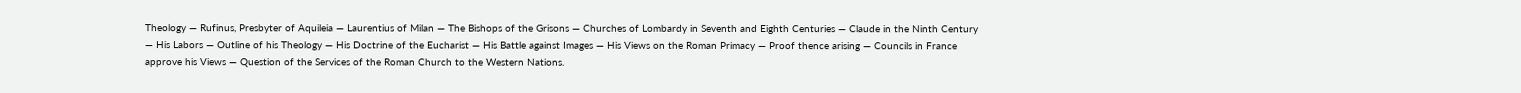Theology — Rufinus, Presbyter of Aquileia — Laurentius of Milan — The Bishops of the Grisons — Churches of Lombardy in Seventh and Eighth Centuries — Claude in the Ninth Century — His Labors — Outline of his Theology — His Doctrine of the Eucharist — His Battle against Images — His Views on the Roman Primacy — Proof thence arising — Councils in France approve his Views — Question of the Services of the Roman Church to the Western Nations.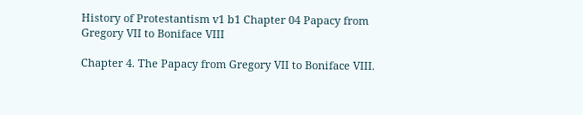History of Protestantism v1 b1 Chapter 04 Papacy from Gregory VII to Boniface VIII

Chapter 4. The Papacy from Gregory VII to Boniface VIII.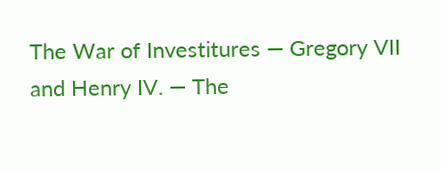The War of Investitures — Gregory VII and Henry IV. — The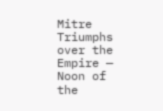Mitre Triumphs over the Empire — Noon of the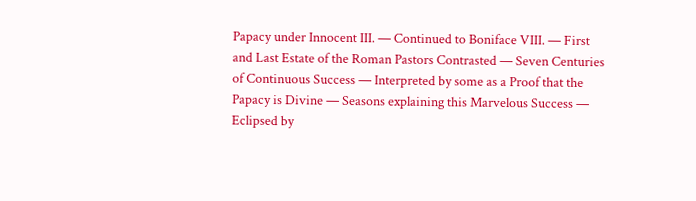Papacy under Innocent III. — Continued to Boniface VIII. — First and Last Estate of the Roman Pastors Contrasted — Seven Centuries of Continuous Success — Interpreted by some as a Proof that the Papacy is Divine — Seasons explaining this Marvelous Success — Eclipsed by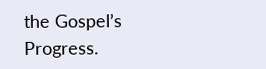the Gospel’s Progress.